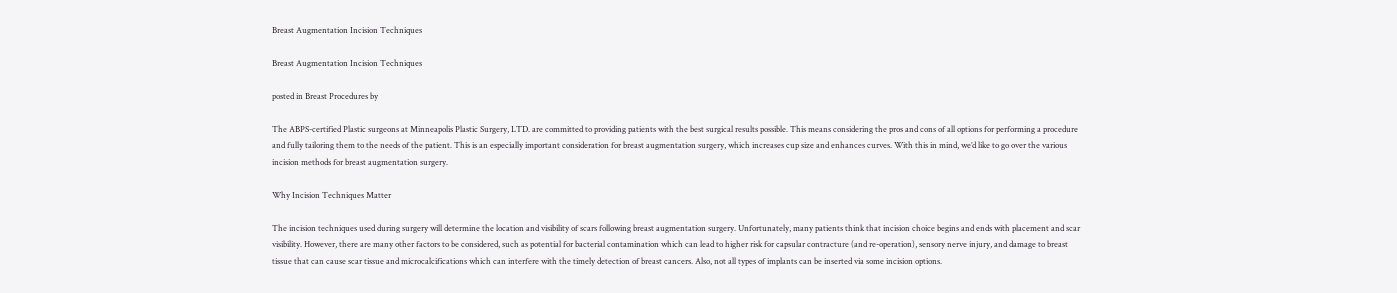Breast Augmentation Incision Techniques

Breast Augmentation Incision Techniques

posted in Breast Procedures by

The ABPS-certified Plastic surgeons at Minneapolis Plastic Surgery, LTD. are committed to providing patients with the best surgical results possible. This means considering the pros and cons of all options for performing a procedure and fully tailoring them to the needs of the patient. This is an especially important consideration for breast augmentation surgery, which increases cup size and enhances curves. With this in mind, we’d like to go over the various incision methods for breast augmentation surgery.

Why Incision Techniques Matter

The incision techniques used during surgery will determine the location and visibility of scars following breast augmentation surgery. Unfortunately, many patients think that incision choice begins and ends with placement and scar visibility. However, there are many other factors to be considered, such as potential for bacterial contamination which can lead to higher risk for capsular contracture (and re-operation), sensory nerve injury, and damage to breast tissue that can cause scar tissue and microcalcifications which can interfere with the timely detection of breast cancers. Also, not all types of implants can be inserted via some incision options.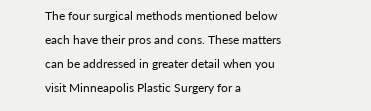The four surgical methods mentioned below each have their pros and cons. These matters can be addressed in greater detail when you visit Minneapolis Plastic Surgery for a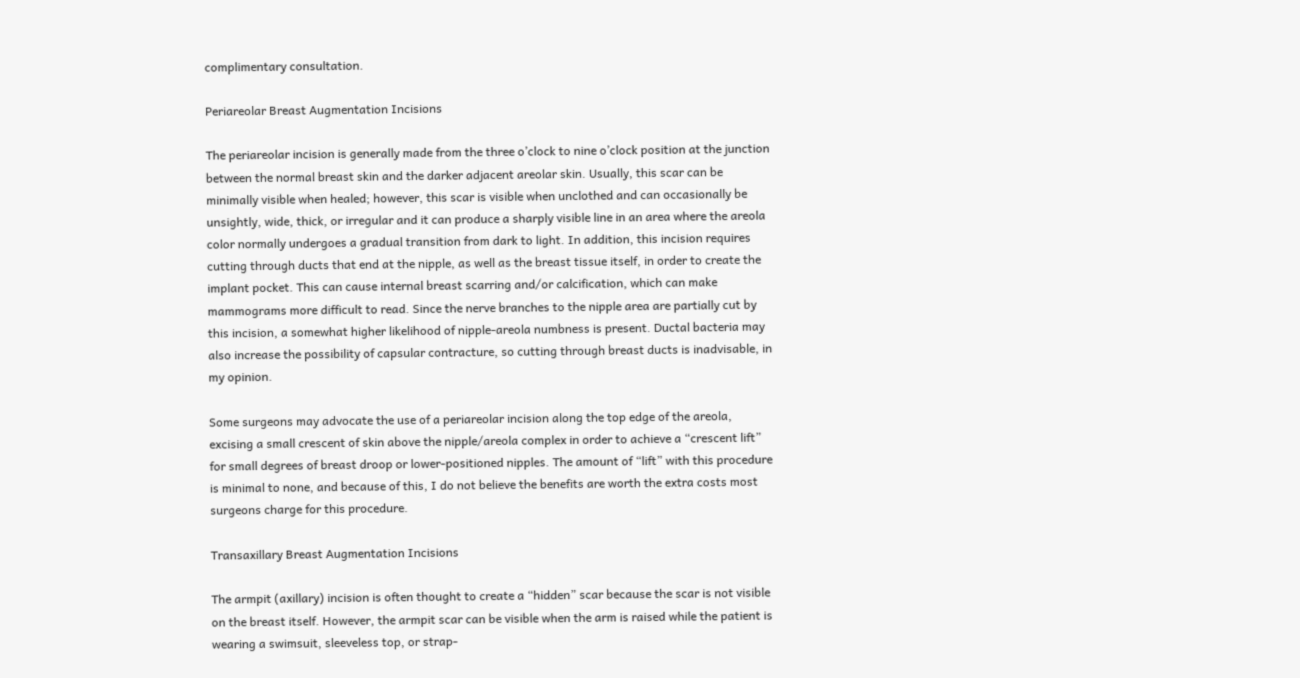complimentary consultation.

Periareolar Breast Augmentation Incisions

The periareolar incision is generally made from the three o’clock to nine o’clock position at the junction between the normal breast skin and the darker adjacent areolar skin. Usually, this scar can be minimally visible when healed; however, this scar is visible when unclothed and can occasionally be unsightly, wide, thick, or irregular and it can produce a sharply visible line in an area where the areola color normally undergoes a gradual transition from dark to light. In addition, this incision requires cutting through ducts that end at the nipple, as well as the breast tissue itself, in order to create the implant pocket. This can cause internal breast scarring and/or calcification, which can make mammograms more difficult to read. Since the nerve branches to the nipple area are partially cut by this incision, a somewhat higher likelihood of nipple-areola numbness is present. Ductal bacteria may also increase the possibility of capsular contracture, so cutting through breast ducts is inadvisable, in my opinion.

Some surgeons may advocate the use of a periareolar incision along the top edge of the areola, excising a small crescent of skin above the nipple/areola complex in order to achieve a “crescent lift” for small degrees of breast droop or lower-positioned nipples. The amount of “lift” with this procedure is minimal to none, and because of this, I do not believe the benefits are worth the extra costs most surgeons charge for this procedure.

Transaxillary Breast Augmentation Incisions

The armpit (axillary) incision is often thought to create a “hidden” scar because the scar is not visible on the breast itself. However, the armpit scar can be visible when the arm is raised while the patient is wearing a swimsuit, sleeveless top, or strap-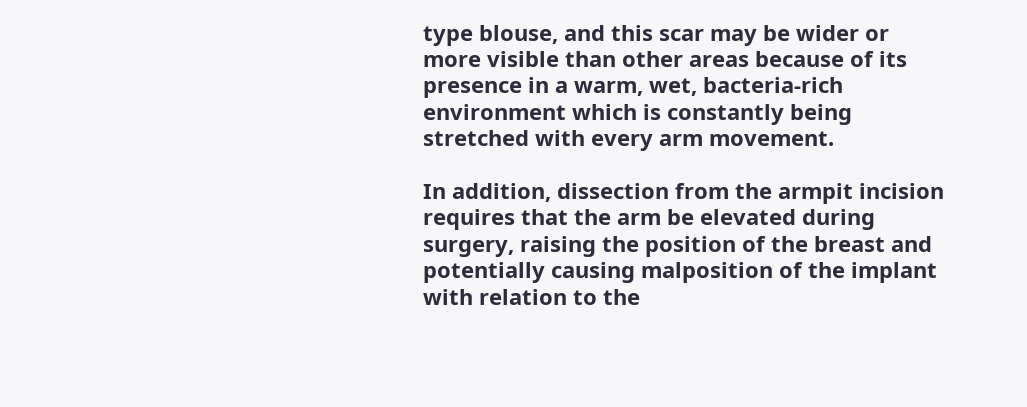type blouse, and this scar may be wider or more visible than other areas because of its presence in a warm, wet, bacteria-rich environment which is constantly being stretched with every arm movement.

In addition, dissection from the armpit incision requires that the arm be elevated during surgery, raising the position of the breast and potentially causing malposition of the implant with relation to the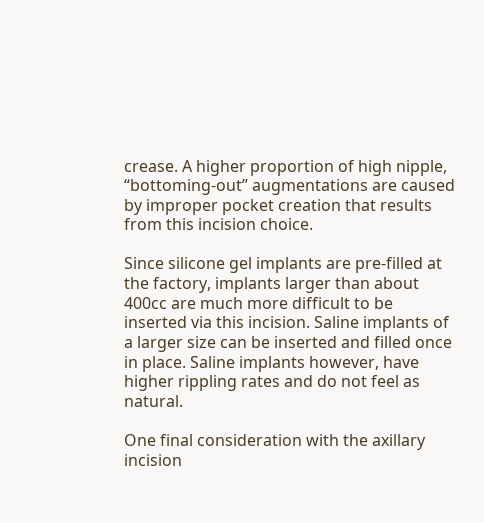crease. A higher proportion of high nipple, “bottoming-out” augmentations are caused by improper pocket creation that results from this incision choice.

Since silicone gel implants are pre-filled at the factory, implants larger than about 400cc are much more difficult to be inserted via this incision. Saline implants of a larger size can be inserted and filled once in place. Saline implants however, have higher rippling rates and do not feel as natural.

One final consideration with the axillary incision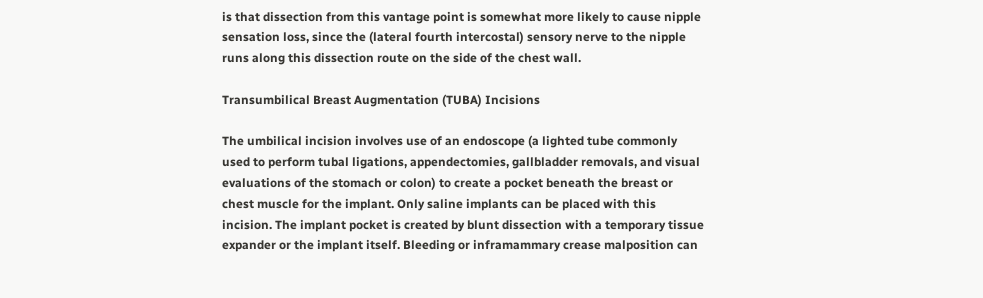is that dissection from this vantage point is somewhat more likely to cause nipple sensation loss, since the (lateral fourth intercostal) sensory nerve to the nipple runs along this dissection route on the side of the chest wall.

Transumbilical Breast Augmentation (TUBA) Incisions

The umbilical incision involves use of an endoscope (a lighted tube commonly used to perform tubal ligations, appendectomies, gallbladder removals, and visual evaluations of the stomach or colon) to create a pocket beneath the breast or chest muscle for the implant. Only saline implants can be placed with this incision. The implant pocket is created by blunt dissection with a temporary tissue expander or the implant itself. Bleeding or inframammary crease malposition can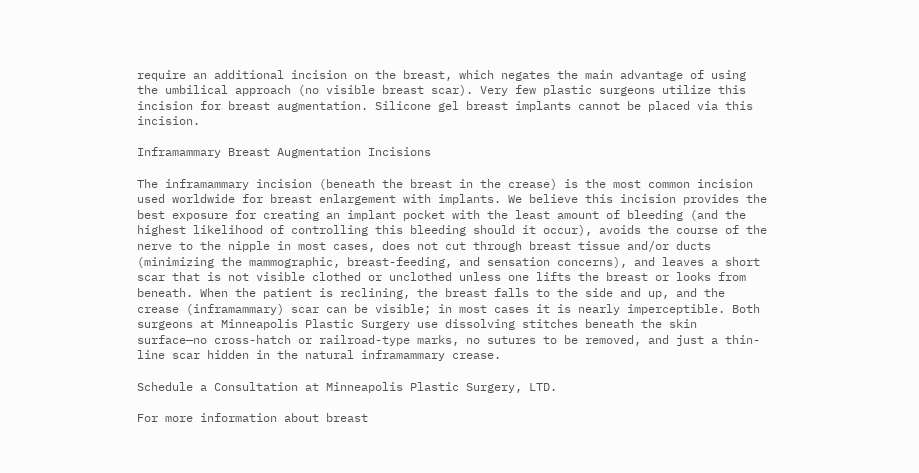require an additional incision on the breast, which negates the main advantage of using the umbilical approach (no visible breast scar). Very few plastic surgeons utilize this incision for breast augmentation. Silicone gel breast implants cannot be placed via this incision.

Inframammary Breast Augmentation Incisions

The inframammary incision (beneath the breast in the crease) is the most common incision used worldwide for breast enlargement with implants. We believe this incision provides the best exposure for creating an implant pocket with the least amount of bleeding (and the highest likelihood of controlling this bleeding should it occur), avoids the course of the nerve to the nipple in most cases, does not cut through breast tissue and/or ducts (minimizing the mammographic, breast-feeding, and sensation concerns), and leaves a short scar that is not visible clothed or unclothed unless one lifts the breast or looks from beneath. When the patient is reclining, the breast falls to the side and up, and the crease (inframammary) scar can be visible; in most cases it is nearly imperceptible. Both surgeons at Minneapolis Plastic Surgery use dissolving stitches beneath the skin surface—no cross-hatch or railroad-type marks, no sutures to be removed, and just a thin-line scar hidden in the natural inframammary crease.

Schedule a Consultation at Minneapolis Plastic Surgery, LTD.

For more information about breast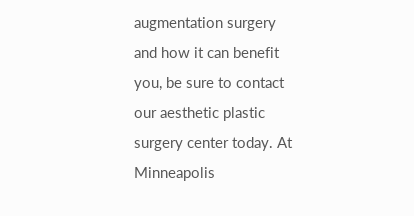augmentation surgery and how it can benefit you, be sure to contact our aesthetic plastic surgery center today. At Minneapolis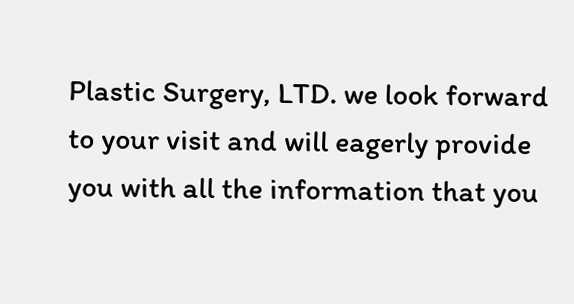Plastic Surgery, LTD. we look forward to your visit and will eagerly provide you with all the information that you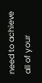need to achieve all of your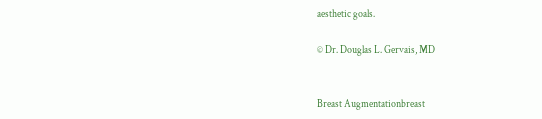aesthetic goals.

© Dr. Douglas L. Gervais, MD


Breast Augmentationbreast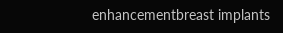enhancementbreast implants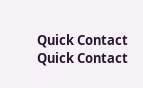Quick Contact
Quick Contact